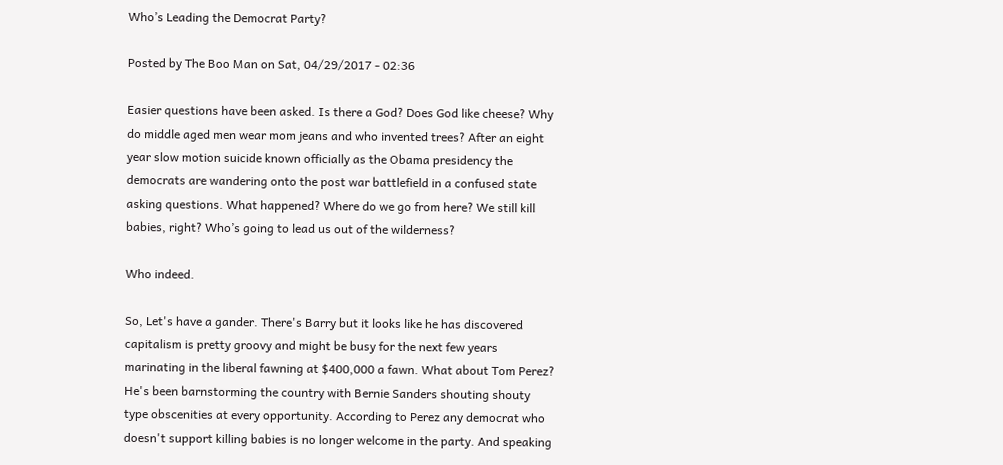Who’s Leading the Democrat Party?

Posted by The Boo Man on Sat, 04/29/2017 - 02:36

Easier questions have been asked. Is there a God? Does God like cheese? Why do middle aged men wear mom jeans and who invented trees? After an eight year slow motion suicide known officially as the Obama presidency the democrats are wandering onto the post war battlefield in a confused state asking questions. What happened? Where do we go from here? We still kill babies, right? Who’s going to lead us out of the wilderness?

Who indeed.

So, Let's have a gander. There's Barry but it looks like he has discovered capitalism is pretty groovy and might be busy for the next few years marinating in the liberal fawning at $400,000 a fawn. What about Tom Perez? He's been barnstorming the country with Bernie Sanders shouting shouty type obscenities at every opportunity. According to Perez any democrat who doesn't support killing babies is no longer welcome in the party. And speaking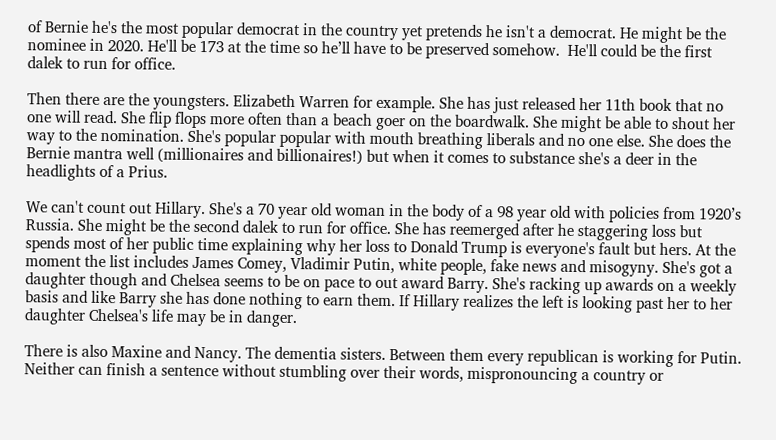of Bernie he's the most popular democrat in the country yet pretends he isn't a democrat. He might be the nominee in 2020. He'll be 173 at the time so he’ll have to be preserved somehow.  He'll could be the first dalek to run for office.

Then there are the youngsters. Elizabeth Warren for example. She has just released her 11th book that no one will read. She flip flops more often than a beach goer on the boardwalk. She might be able to shout her way to the nomination. She's popular popular with mouth breathing liberals and no one else. She does the Bernie mantra well (millionaires and billionaires!) but when it comes to substance she's a deer in the headlights of a Prius.

We can't count out Hillary. She's a 70 year old woman in the body of a 98 year old with policies from 1920’s Russia. She might be the second dalek to run for office. She has reemerged after he staggering loss but spends most of her public time explaining why her loss to Donald Trump is everyone's fault but hers. At the moment the list includes James Comey, Vladimir Putin, white people, fake news and misogyny. She's got a daughter though and Chelsea seems to be on pace to out award Barry. She's racking up awards on a weekly basis and like Barry she has done nothing to earn them. If Hillary realizes the left is looking past her to her daughter Chelsea's life may be in danger.

There is also Maxine and Nancy. The dementia sisters. Between them every republican is working for Putin. Neither can finish a sentence without stumbling over their words, mispronouncing a country or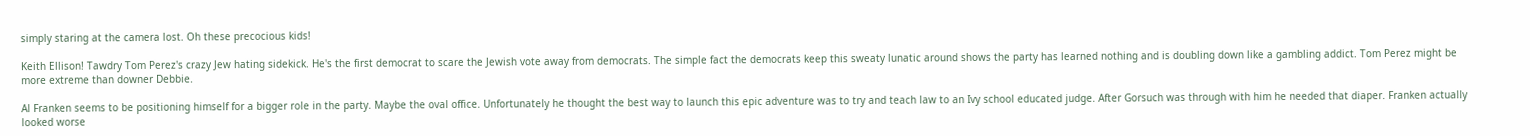simply staring at the camera lost. Oh these precocious kids!

Keith Ellison! Tawdry Tom Perez's crazy Jew hating sidekick. He's the first democrat to scare the Jewish vote away from democrats. The simple fact the democrats keep this sweaty lunatic around shows the party has learned nothing and is doubling down like a gambling addict. Tom Perez might be more extreme than downer Debbie.

Al Franken seems to be positioning himself for a bigger role in the party. Maybe the oval office. Unfortunately he thought the best way to launch this epic adventure was to try and teach law to an Ivy school educated judge. After Gorsuch was through with him he needed that diaper. Franken actually looked worse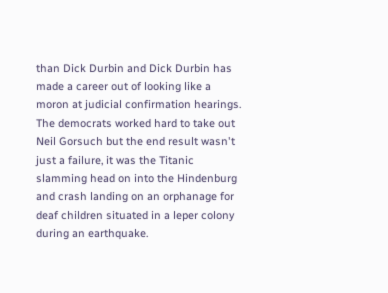than Dick Durbin and Dick Durbin has made a career out of looking like a moron at judicial confirmation hearings. The democrats worked hard to take out Neil Gorsuch but the end result wasn't just a failure, it was the Titanic slamming head on into the Hindenburg and crash landing on an orphanage for deaf children situated in a leper colony during an earthquake.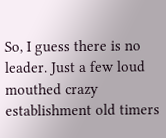So, I guess there is no leader. Just a few loud mouthed crazy establishment old timers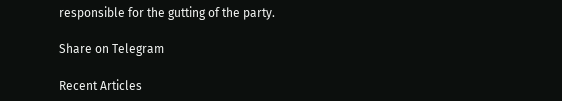responsible for the gutting of the party.

Share on Telegram

Recent Articles